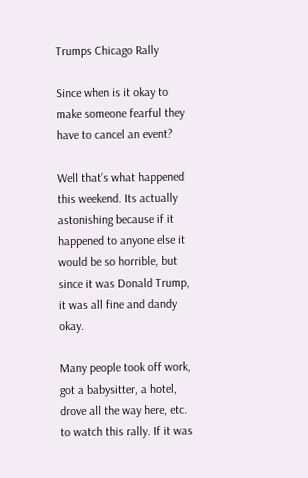Trumps Chicago Rally

Since when is it okay to make someone fearful they have to cancel an event?

Well that’s what happened this weekend. Its actually astonishing because if it happened to anyone else it would be so horrible, but since it was Donald Trump, it was all fine and dandy okay.

Many people took off work, got a babysitter, a hotel, drove all the way here, etc. to watch this rally. If it was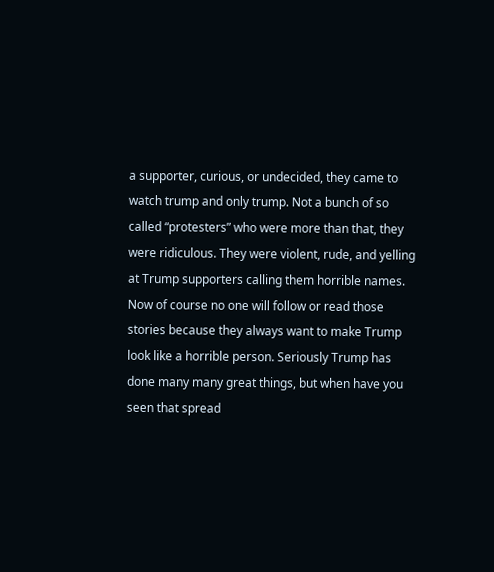a supporter, curious, or undecided, they came to watch trump and only trump. Not a bunch of so called “protesters” who were more than that, they were ridiculous. They were violent, rude, and yelling at Trump supporters calling them horrible names. Now of course no one will follow or read those stories because they always want to make Trump look like a horrible person. Seriously Trump has done many many great things, but when have you seen that spread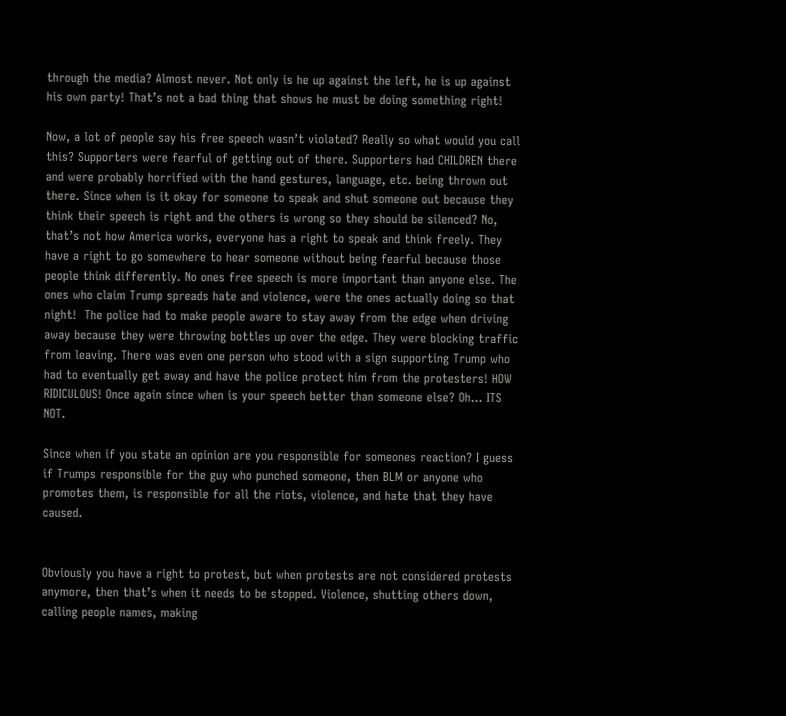through the media? Almost never. Not only is he up against the left, he is up against his own party! That’s not a bad thing that shows he must be doing something right!

Now, a lot of people say his free speech wasn’t violated? Really so what would you call this? Supporters were fearful of getting out of there. Supporters had CHILDREN there and were probably horrified with the hand gestures, language, etc. being thrown out there. Since when is it okay for someone to speak and shut someone out because they think their speech is right and the others is wrong so they should be silenced? No, that’s not how America works, everyone has a right to speak and think freely. They have a right to go somewhere to hear someone without being fearful because those people think differently. No ones free speech is more important than anyone else. The ones who claim Trump spreads hate and violence, were the ones actually doing so that night!  The police had to make people aware to stay away from the edge when driving away because they were throwing bottles up over the edge. They were blocking traffic from leaving. There was even one person who stood with a sign supporting Trump who had to eventually get away and have the police protect him from the protesters! HOW RIDICULOUS! Once again since when is your speech better than someone else? Oh… ITS NOT.

Since when if you state an opinion are you responsible for someones reaction? I guess if Trumps responsible for the guy who punched someone, then BLM or anyone who promotes them, is responsible for all the riots, violence, and hate that they have caused.


Obviously you have a right to protest, but when protests are not considered protests anymore, then that’s when it needs to be stopped. Violence, shutting others down, calling people names, making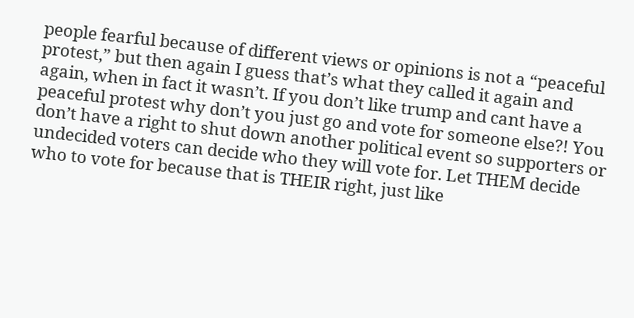people fearful because of different views or opinions is not a “peaceful protest,” but then again I guess that’s what they called it again and again, when in fact it wasn’t. If you don’t like trump and cant have a peaceful protest why don’t you just go and vote for someone else?! You don’t have a right to shut down another political event so supporters or undecided voters can decide who they will vote for. Let THEM decide who to vote for because that is THEIR right, just like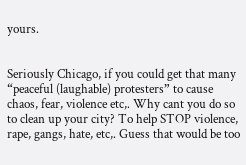yours.


Seriously Chicago, if you could get that many “peaceful (laughable) protesters” to cause chaos, fear, violence etc,. Why cant you do so to clean up your city? To help STOP violence, rape, gangs, hate, etc,. Guess that would be too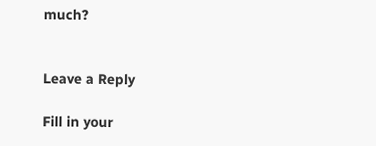much?


Leave a Reply

Fill in your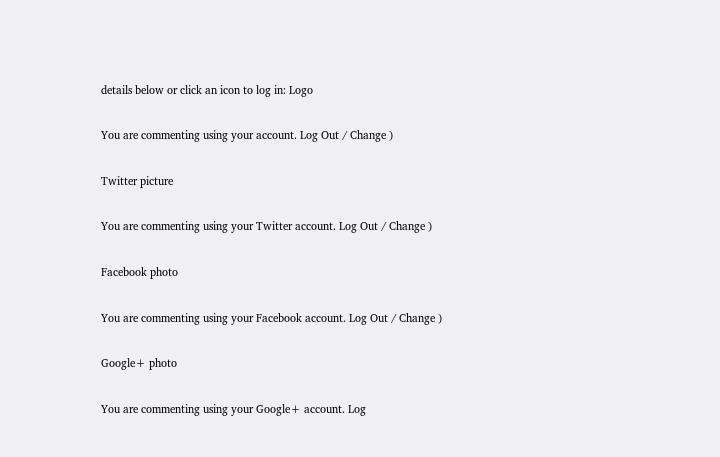details below or click an icon to log in: Logo

You are commenting using your account. Log Out / Change )

Twitter picture

You are commenting using your Twitter account. Log Out / Change )

Facebook photo

You are commenting using your Facebook account. Log Out / Change )

Google+ photo

You are commenting using your Google+ account. Log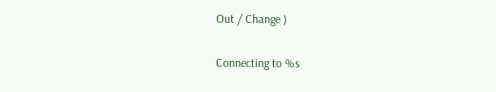Out / Change )

Connecting to %s